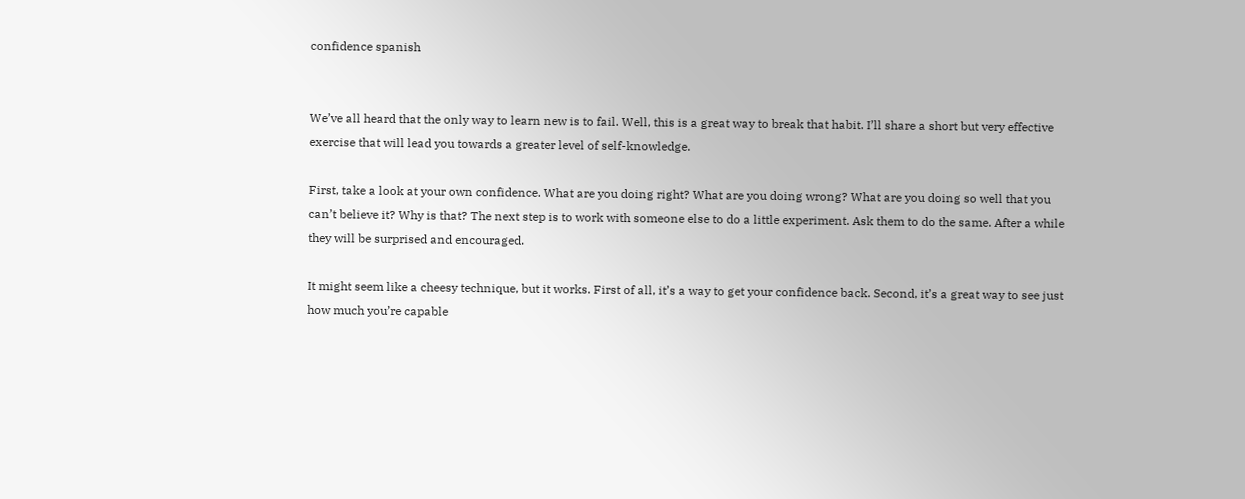confidence spanish


We’ve all heard that the only way to learn new is to fail. Well, this is a great way to break that habit. I’ll share a short but very effective exercise that will lead you towards a greater level of self-knowledge.

First, take a look at your own confidence. What are you doing right? What are you doing wrong? What are you doing so well that you can’t believe it? Why is that? The next step is to work with someone else to do a little experiment. Ask them to do the same. After a while they will be surprised and encouraged.

It might seem like a cheesy technique, but it works. First of all, it’s a way to get your confidence back. Second, it’s a great way to see just how much you’re capable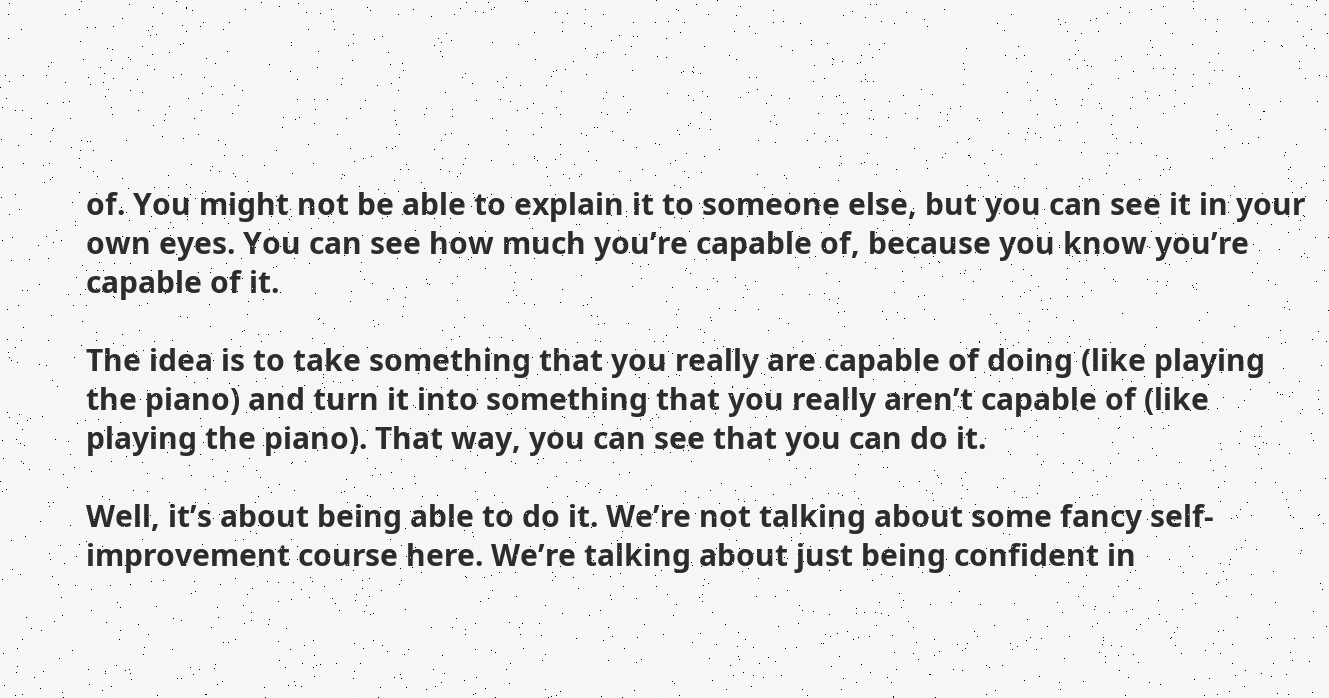of. You might not be able to explain it to someone else, but you can see it in your own eyes. You can see how much you’re capable of, because you know you’re capable of it.

The idea is to take something that you really are capable of doing (like playing the piano) and turn it into something that you really aren’t capable of (like playing the piano). That way, you can see that you can do it.

Well, it’s about being able to do it. We’re not talking about some fancy self-improvement course here. We’re talking about just being confident in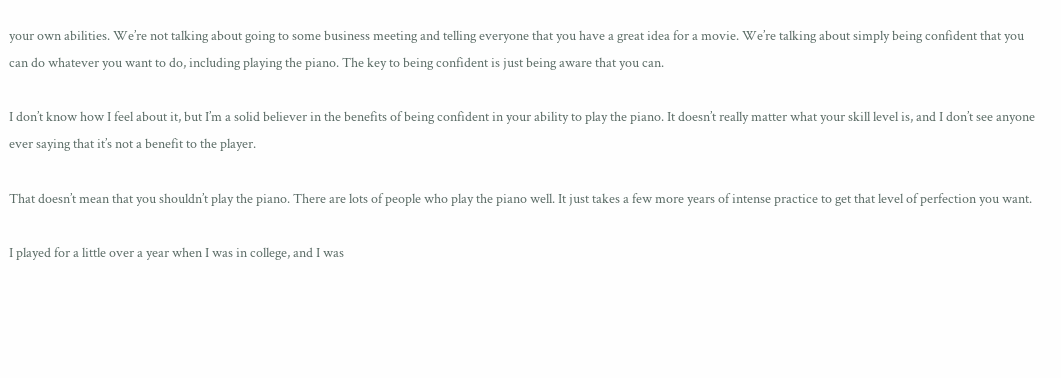your own abilities. We’re not talking about going to some business meeting and telling everyone that you have a great idea for a movie. We’re talking about simply being confident that you can do whatever you want to do, including playing the piano. The key to being confident is just being aware that you can.

I don’t know how I feel about it, but I’m a solid believer in the benefits of being confident in your ability to play the piano. It doesn’t really matter what your skill level is, and I don’t see anyone ever saying that it’s not a benefit to the player.

That doesn’t mean that you shouldn’t play the piano. There are lots of people who play the piano well. It just takes a few more years of intense practice to get that level of perfection you want.

I played for a little over a year when I was in college, and I was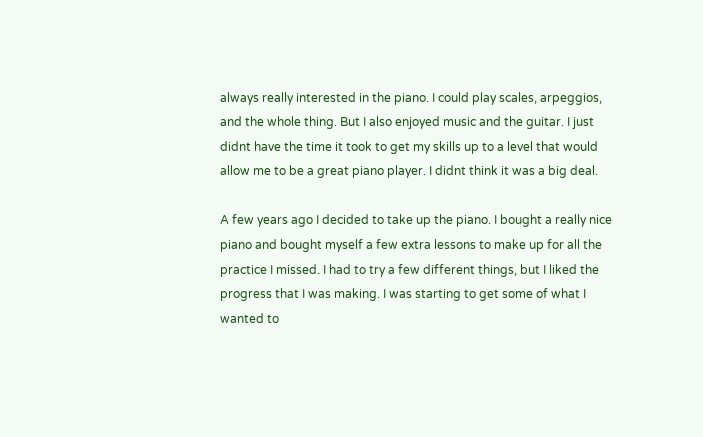always really interested in the piano. I could play scales, arpeggios, and the whole thing. But I also enjoyed music and the guitar. I just didnt have the time it took to get my skills up to a level that would allow me to be a great piano player. I didnt think it was a big deal.

A few years ago I decided to take up the piano. I bought a really nice piano and bought myself a few extra lessons to make up for all the practice I missed. I had to try a few different things, but I liked the progress that I was making. I was starting to get some of what I wanted to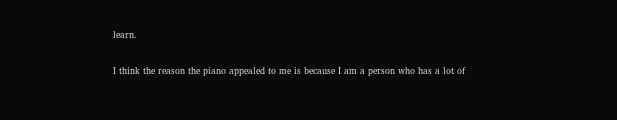learn.

I think the reason the piano appealed to me is because I am a person who has a lot of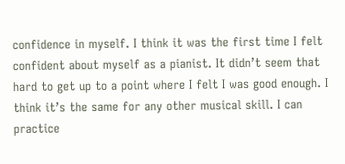confidence in myself. I think it was the first time I felt confident about myself as a pianist. It didn’t seem that hard to get up to a point where I felt I was good enough. I think it’s the same for any other musical skill. I can practice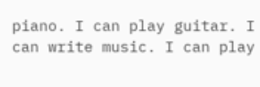piano. I can play guitar. I can write music. I can play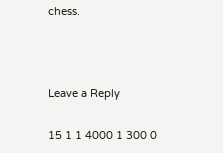chess.



Leave a Reply

15 1 1 4000 1 300 0